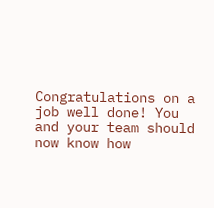Congratulations on a job well done! You and your team should now know how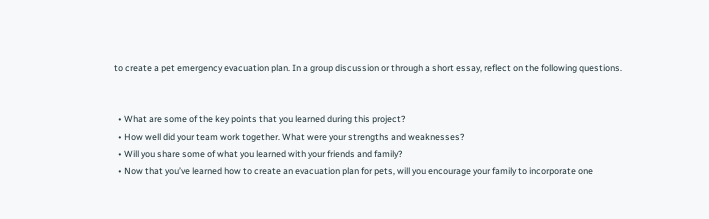to create a pet emergency evacuation plan. In a group discussion or through a short essay, reflect on the following questions.


  • What are some of the key points that you learned during this project?
  • How well did your team work together. What were your strengths and weaknesses?
  • Will you share some of what you learned with your friends and family?
  • Now that you’ve learned how to create an evacuation plan for pets, will you encourage your family to incorporate one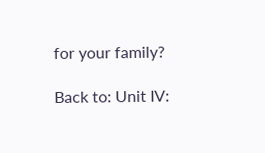for your family?

Back to: Unit IV: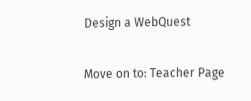Design a WebQuest

Move on to: Teacher Page